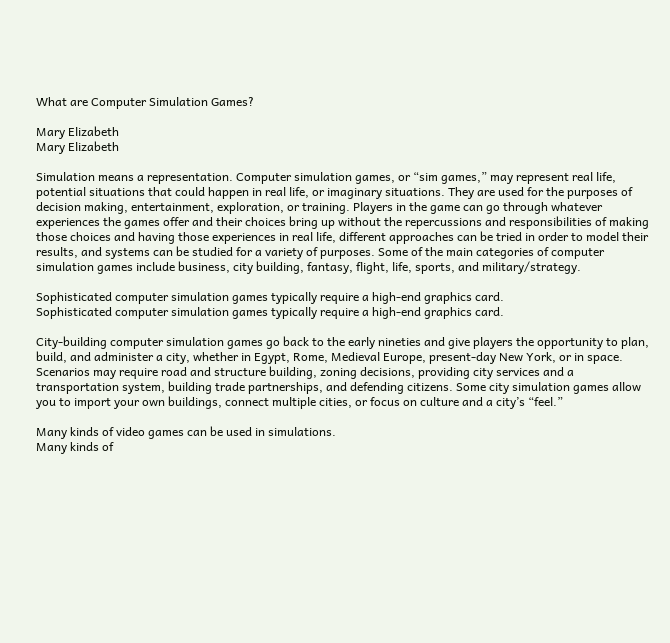What are Computer Simulation Games?

Mary Elizabeth
Mary Elizabeth

Simulation means a representation. Computer simulation games, or “sim games,” may represent real life, potential situations that could happen in real life, or imaginary situations. They are used for the purposes of decision making, entertainment, exploration, or training. Players in the game can go through whatever experiences the games offer and their choices bring up without the repercussions and responsibilities of making those choices and having those experiences in real life, different approaches can be tried in order to model their results, and systems can be studied for a variety of purposes. Some of the main categories of computer simulation games include business, city building, fantasy, flight, life, sports, and military/strategy.

Sophisticated computer simulation games typically require a high-end graphics card.
Sophisticated computer simulation games typically require a high-end graphics card.

City-building computer simulation games go back to the early nineties and give players the opportunity to plan, build, and administer a city, whether in Egypt, Rome, Medieval Europe, present-day New York, or in space. Scenarios may require road and structure building, zoning decisions, providing city services and a transportation system, building trade partnerships, and defending citizens. Some city simulation games allow you to import your own buildings, connect multiple cities, or focus on culture and a city’s “feel.”

Many kinds of video games can be used in simulations.
Many kinds of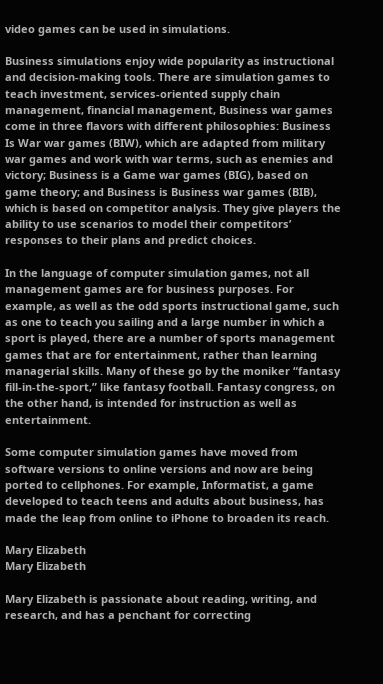video games can be used in simulations.

Business simulations enjoy wide popularity as instructional and decision-making tools. There are simulation games to teach investment, services-oriented supply chain management, financial management, Business war games come in three flavors with different philosophies: Business Is War war games (BIW), which are adapted from military war games and work with war terms, such as enemies and victory; Business is a Game war games (BIG), based on game theory; and Business is Business war games (BIB), which is based on competitor analysis. They give players the ability to use scenarios to model their competitors’ responses to their plans and predict choices.

In the language of computer simulation games, not all management games are for business purposes. For example, as well as the odd sports instructional game, such as one to teach you sailing and a large number in which a sport is played, there are a number of sports management games that are for entertainment, rather than learning managerial skills. Many of these go by the moniker “fantasy fill-in-the-sport,” like fantasy football. Fantasy congress, on the other hand, is intended for instruction as well as entertainment.

Some computer simulation games have moved from software versions to online versions and now are being ported to cellphones. For example, Informatist, a game developed to teach teens and adults about business, has made the leap from online to iPhone to broaden its reach.

Mary Elizabeth
Mary Elizabeth

Mary Elizabeth is passionate about reading, writing, and research, and has a penchant for correcting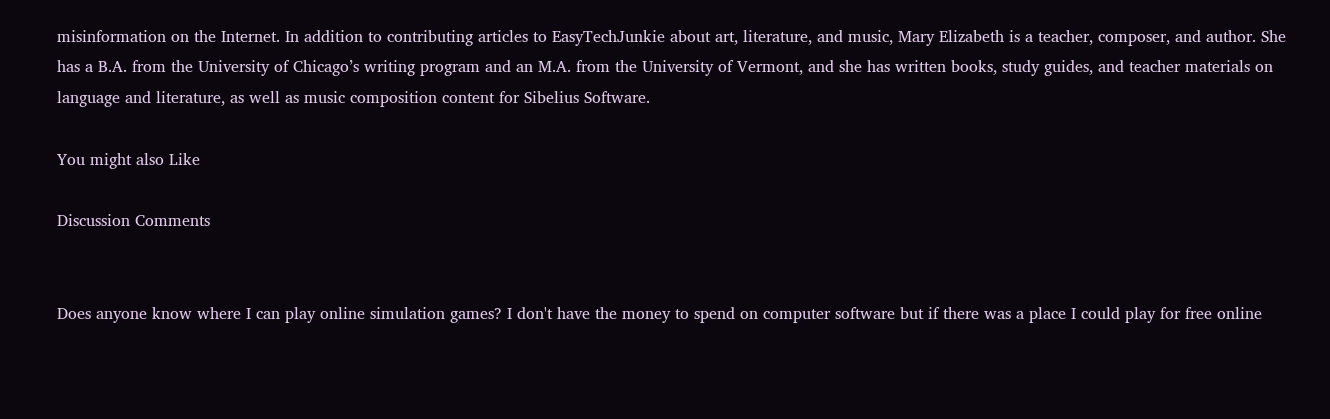misinformation on the Internet. In addition to contributing articles to EasyTechJunkie about art, literature, and music, Mary Elizabeth is a teacher, composer, and author. She has a B.A. from the University of Chicago’s writing program and an M.A. from the University of Vermont, and she has written books, study guides, and teacher materials on language and literature, as well as music composition content for Sibelius Software.

You might also Like

Discussion Comments


Does anyone know where I can play online simulation games? I don't have the money to spend on computer software but if there was a place I could play for free online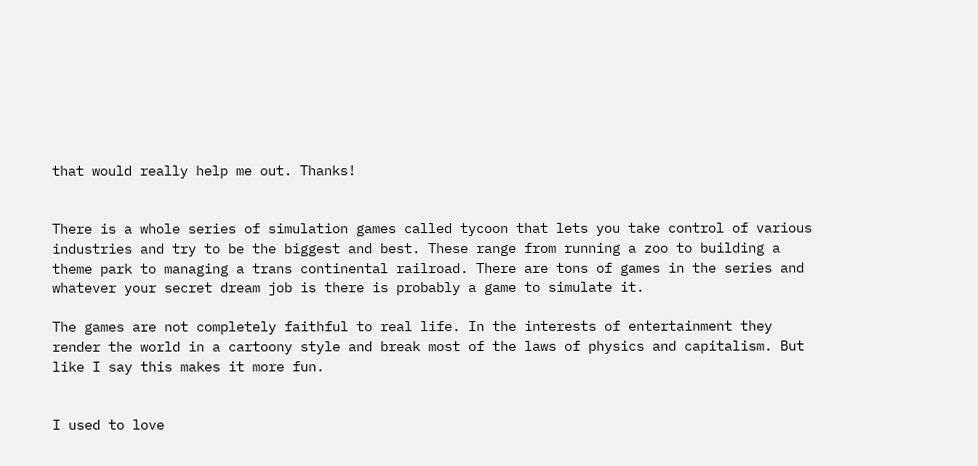that would really help me out. Thanks!


There is a whole series of simulation games called tycoon that lets you take control of various industries and try to be the biggest and best. These range from running a zoo to building a theme park to managing a trans continental railroad. There are tons of games in the series and whatever your secret dream job is there is probably a game to simulate it.

The games are not completely faithful to real life. In the interests of entertainment they render the world in a cartoony style and break most of the laws of physics and capitalism. But like I say this makes it more fun.


I used to love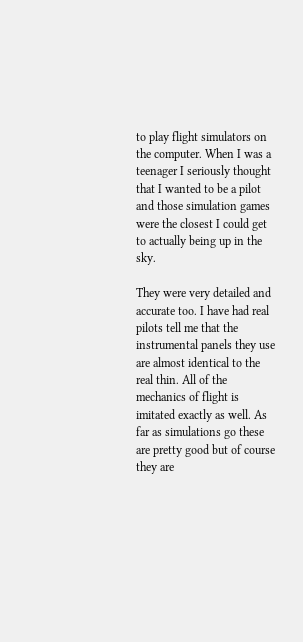to play flight simulators on the computer. When I was a teenager I seriously thought that I wanted to be a pilot and those simulation games were the closest I could get to actually being up in the sky.

They were very detailed and accurate too. I have had real pilots tell me that the instrumental panels they use are almost identical to the real thin. All of the mechanics of flight is imitated exactly as well. As far as simulations go these are pretty good but of course they are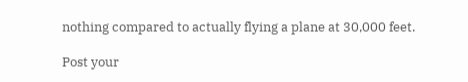nothing compared to actually flying a plane at 30,000 feet.

Post your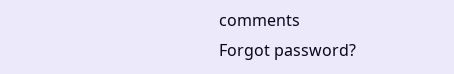comments
Forgot password?